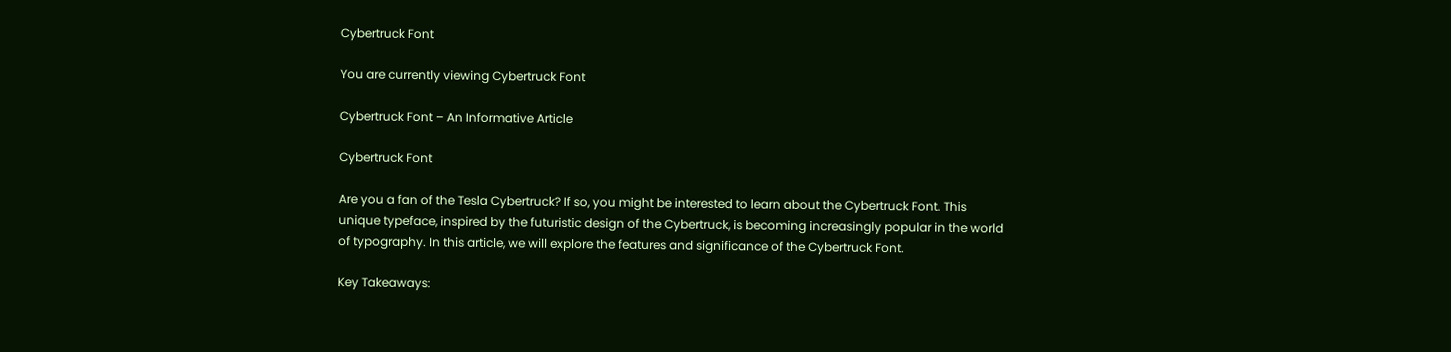Cybertruck Font

You are currently viewing Cybertruck Font

Cybertruck Font – An Informative Article

Cybertruck Font

Are you a fan of the Tesla Cybertruck? If so, you might be interested to learn about the Cybertruck Font. This unique typeface, inspired by the futuristic design of the Cybertruck, is becoming increasingly popular in the world of typography. In this article, we will explore the features and significance of the Cybertruck Font.

Key Takeaways: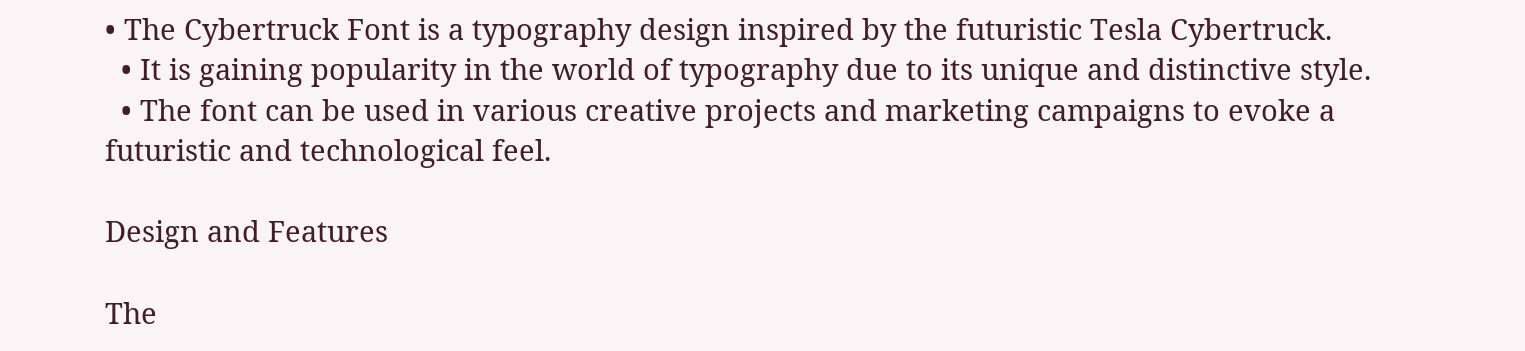• The Cybertruck Font is a typography design inspired by the futuristic Tesla Cybertruck.
  • It is gaining popularity in the world of typography due to its unique and distinctive style.
  • The font can be used in various creative projects and marketing campaigns to evoke a futuristic and technological feel.

Design and Features

The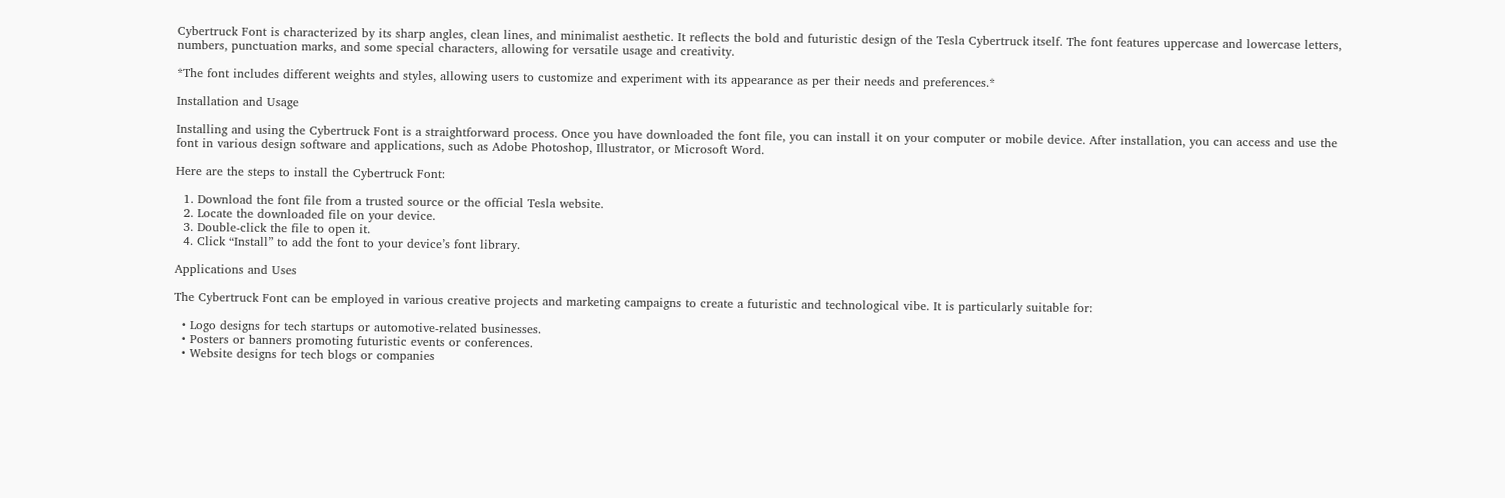Cybertruck Font is characterized by its sharp angles, clean lines, and minimalist aesthetic. It reflects the bold and futuristic design of the Tesla Cybertruck itself. The font features uppercase and lowercase letters, numbers, punctuation marks, and some special characters, allowing for versatile usage and creativity.

*The font includes different weights and styles, allowing users to customize and experiment with its appearance as per their needs and preferences.*

Installation and Usage

Installing and using the Cybertruck Font is a straightforward process. Once you have downloaded the font file, you can install it on your computer or mobile device. After installation, you can access and use the font in various design software and applications, such as Adobe Photoshop, Illustrator, or Microsoft Word.

Here are the steps to install the Cybertruck Font:

  1. Download the font file from a trusted source or the official Tesla website.
  2. Locate the downloaded file on your device.
  3. Double-click the file to open it.
  4. Click “Install” to add the font to your device’s font library.

Applications and Uses

The Cybertruck Font can be employed in various creative projects and marketing campaigns to create a futuristic and technological vibe. It is particularly suitable for:

  • Logo designs for tech startups or automotive-related businesses.
  • Posters or banners promoting futuristic events or conferences.
  • Website designs for tech blogs or companies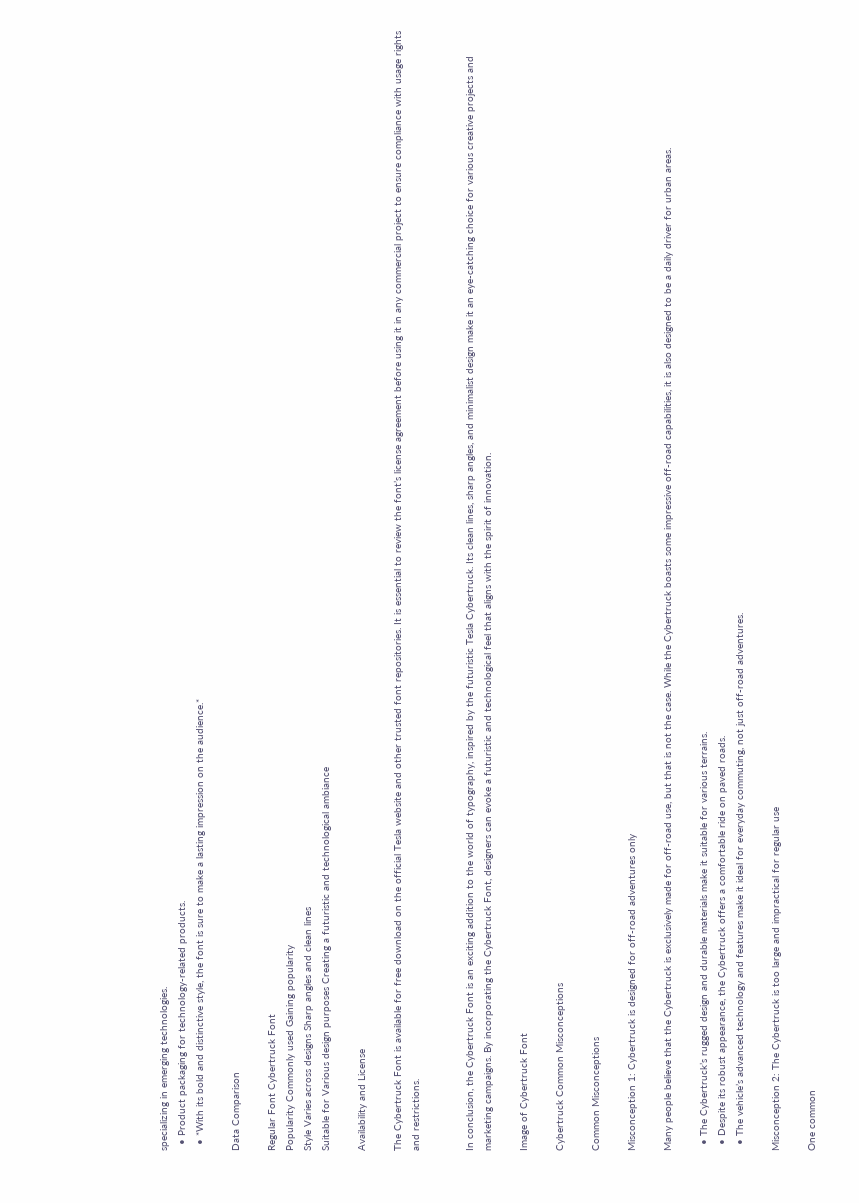specializing in emerging technologies.
  • Product packaging for technology-related products.
  • *With its bold and distinctive style, the font is sure to make a lasting impression on the audience.*

Data Comparison

Regular Font Cybertruck Font
Popularity Commonly used Gaining popularity
Style Varies across designs Sharp angles and clean lines
Suitable for Various design purposes Creating a futuristic and technological ambiance

Availability and License

The Cybertruck Font is available for free download on the official Tesla website and other trusted font repositories. It is essential to review the font’s license agreement before using it in any commercial project to ensure compliance with usage rights and restrictions.


In conclusion, the Cybertruck Font is an exciting addition to the world of typography, inspired by the futuristic Tesla Cybertruck. Its clean lines, sharp angles, and minimalist design make it an eye-catching choice for various creative projects and marketing campaigns. By incorporating the Cybertruck Font, designers can evoke a futuristic and technological feel that aligns with the spirit of innovation.

Image of Cybertruck Font

Cybertruck Common Misconceptions

Common Misconceptions

Misconception 1: Cybertruck is designed for off-road adventures only

Many people believe that the Cybertruck is exclusively made for off-road use, but that is not the case. While the Cybertruck boasts some impressive off-road capabilities, it is also designed to be a daily driver for urban areas.

  • The Cybertruck’s rugged design and durable materials make it suitable for various terrains.
  • Despite its robust appearance, the Cybertruck offers a comfortable ride on paved roads.
  • The vehicle’s advanced technology and features make it ideal for everyday commuting, not just off-road adventures.

Misconception 2: The Cybertruck is too large and impractical for regular use

One common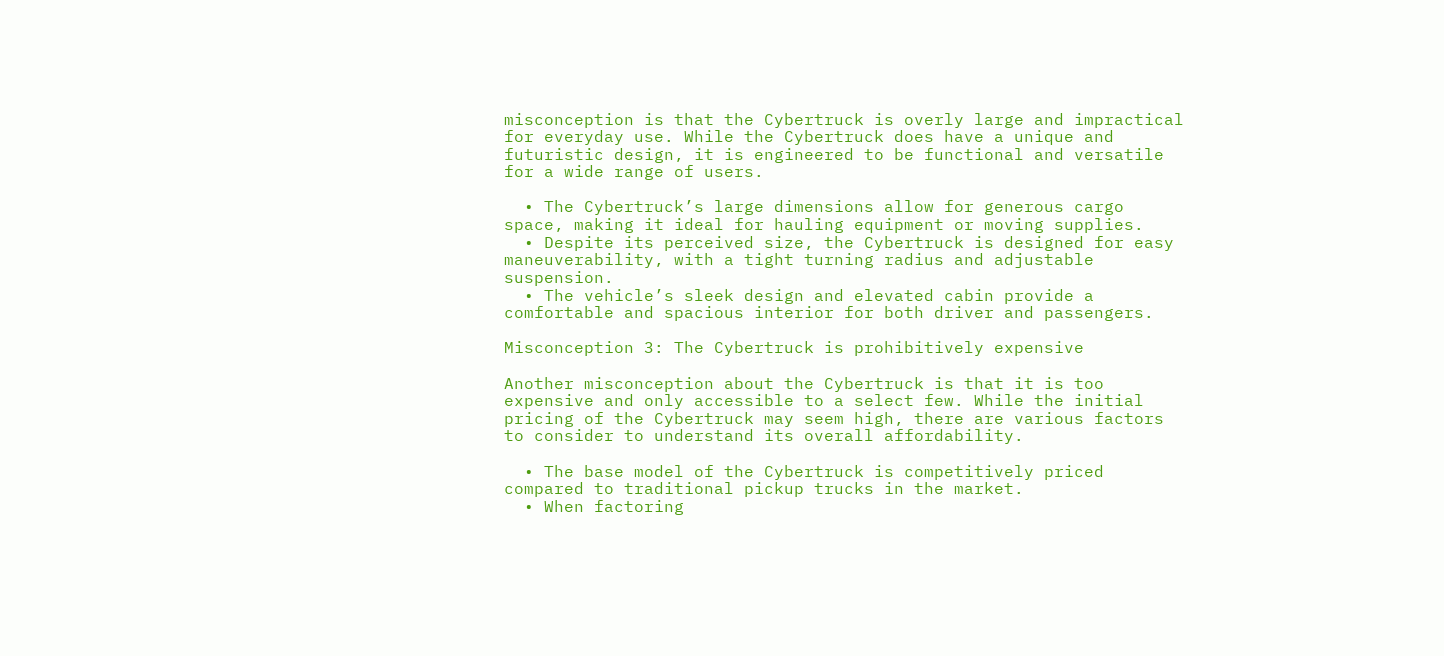misconception is that the Cybertruck is overly large and impractical for everyday use. While the Cybertruck does have a unique and futuristic design, it is engineered to be functional and versatile for a wide range of users.

  • The Cybertruck’s large dimensions allow for generous cargo space, making it ideal for hauling equipment or moving supplies.
  • Despite its perceived size, the Cybertruck is designed for easy maneuverability, with a tight turning radius and adjustable suspension.
  • The vehicle’s sleek design and elevated cabin provide a comfortable and spacious interior for both driver and passengers.

Misconception 3: The Cybertruck is prohibitively expensive

Another misconception about the Cybertruck is that it is too expensive and only accessible to a select few. While the initial pricing of the Cybertruck may seem high, there are various factors to consider to understand its overall affordability.

  • The base model of the Cybertruck is competitively priced compared to traditional pickup trucks in the market.
  • When factoring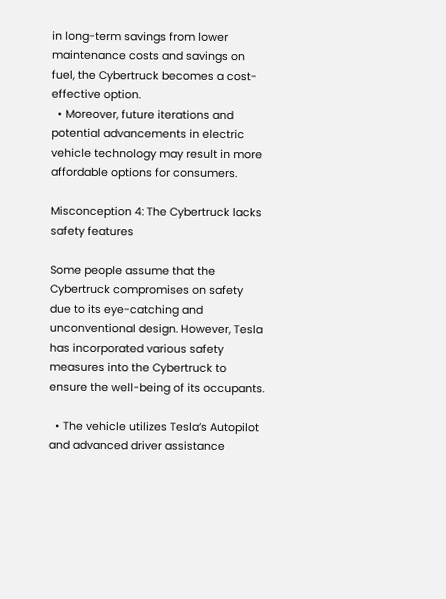in long-term savings from lower maintenance costs and savings on fuel, the Cybertruck becomes a cost-effective option.
  • Moreover, future iterations and potential advancements in electric vehicle technology may result in more affordable options for consumers.

Misconception 4: The Cybertruck lacks safety features

Some people assume that the Cybertruck compromises on safety due to its eye-catching and unconventional design. However, Tesla has incorporated various safety measures into the Cybertruck to ensure the well-being of its occupants.

  • The vehicle utilizes Tesla’s Autopilot and advanced driver assistance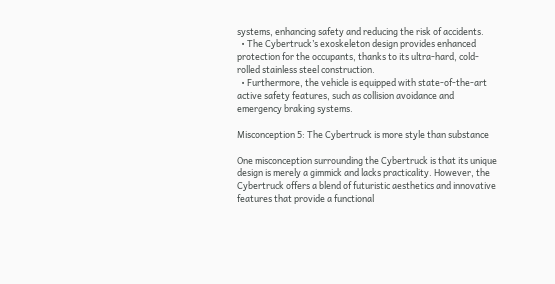systems, enhancing safety and reducing the risk of accidents.
  • The Cybertruck’s exoskeleton design provides enhanced protection for the occupants, thanks to its ultra-hard, cold-rolled stainless steel construction.
  • Furthermore, the vehicle is equipped with state-of-the-art active safety features, such as collision avoidance and emergency braking systems.

Misconception 5: The Cybertruck is more style than substance

One misconception surrounding the Cybertruck is that its unique design is merely a gimmick and lacks practicality. However, the Cybertruck offers a blend of futuristic aesthetics and innovative features that provide a functional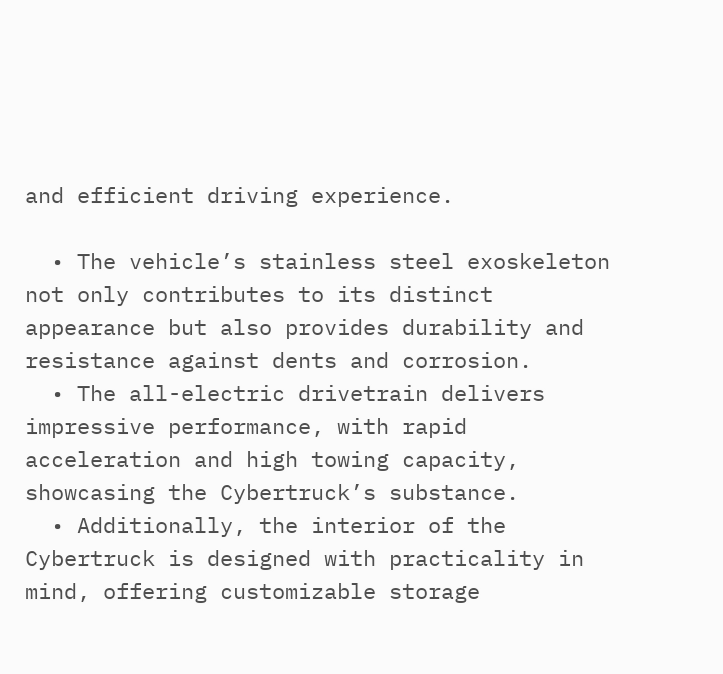and efficient driving experience.

  • The vehicle’s stainless steel exoskeleton not only contributes to its distinct appearance but also provides durability and resistance against dents and corrosion.
  • The all-electric drivetrain delivers impressive performance, with rapid acceleration and high towing capacity, showcasing the Cybertruck’s substance.
  • Additionally, the interior of the Cybertruck is designed with practicality in mind, offering customizable storage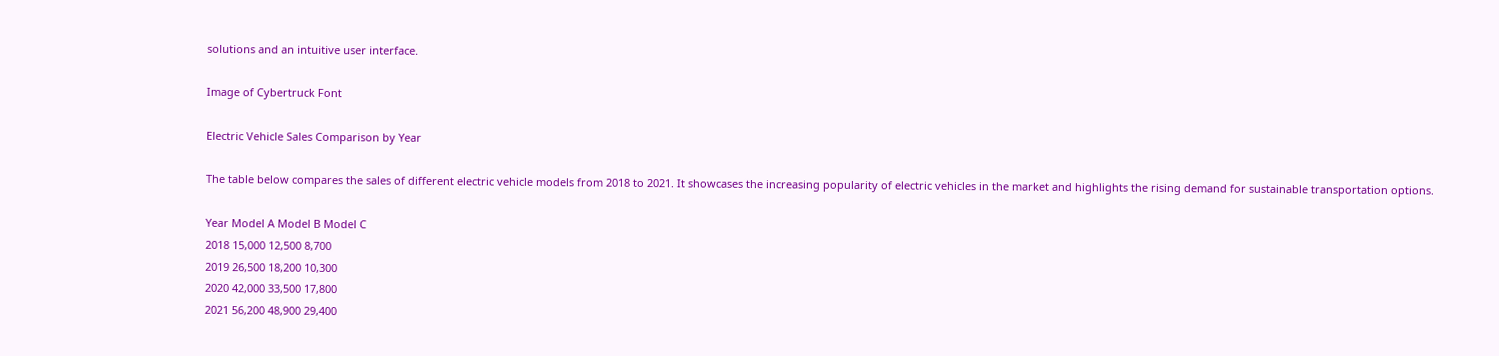solutions and an intuitive user interface.

Image of Cybertruck Font

Electric Vehicle Sales Comparison by Year

The table below compares the sales of different electric vehicle models from 2018 to 2021. It showcases the increasing popularity of electric vehicles in the market and highlights the rising demand for sustainable transportation options.

Year Model A Model B Model C
2018 15,000 12,500 8,700
2019 26,500 18,200 10,300
2020 42,000 33,500 17,800
2021 56,200 48,900 29,400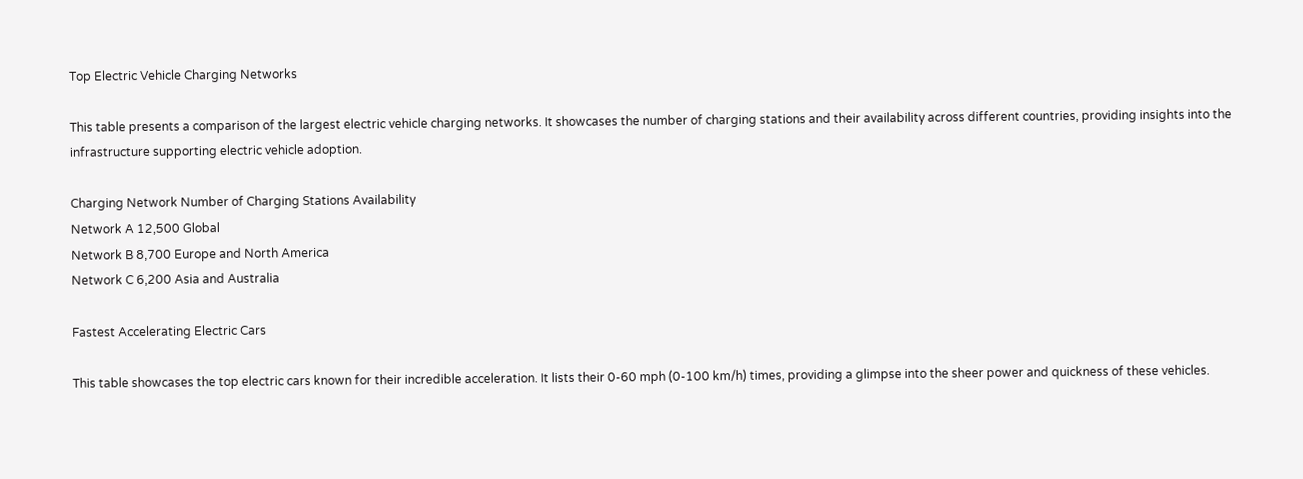Top Electric Vehicle Charging Networks

This table presents a comparison of the largest electric vehicle charging networks. It showcases the number of charging stations and their availability across different countries, providing insights into the infrastructure supporting electric vehicle adoption.

Charging Network Number of Charging Stations Availability
Network A 12,500 Global
Network B 8,700 Europe and North America
Network C 6,200 Asia and Australia

Fastest Accelerating Electric Cars

This table showcases the top electric cars known for their incredible acceleration. It lists their 0-60 mph (0-100 km/h) times, providing a glimpse into the sheer power and quickness of these vehicles.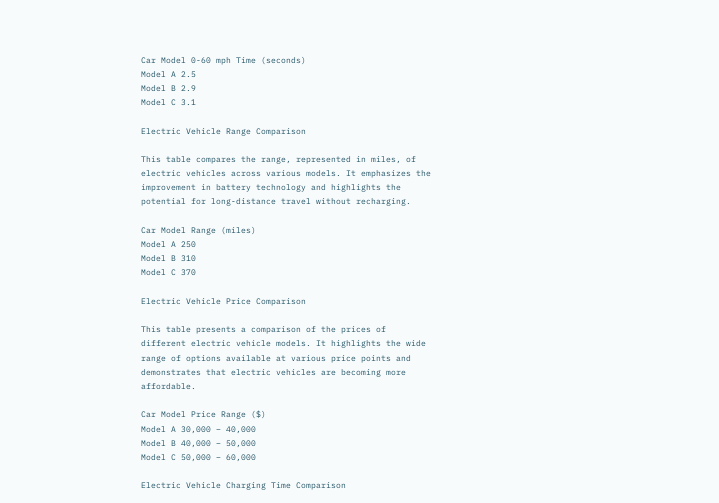Car Model 0-60 mph Time (seconds)
Model A 2.5
Model B 2.9
Model C 3.1

Electric Vehicle Range Comparison

This table compares the range, represented in miles, of electric vehicles across various models. It emphasizes the improvement in battery technology and highlights the potential for long-distance travel without recharging.

Car Model Range (miles)
Model A 250
Model B 310
Model C 370

Electric Vehicle Price Comparison

This table presents a comparison of the prices of different electric vehicle models. It highlights the wide range of options available at various price points and demonstrates that electric vehicles are becoming more affordable.

Car Model Price Range ($)
Model A 30,000 – 40,000
Model B 40,000 – 50,000
Model C 50,000 – 60,000

Electric Vehicle Charging Time Comparison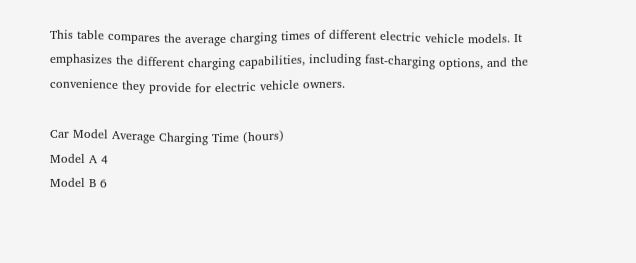This table compares the average charging times of different electric vehicle models. It emphasizes the different charging capabilities, including fast-charging options, and the convenience they provide for electric vehicle owners.

Car Model Average Charging Time (hours)
Model A 4
Model B 6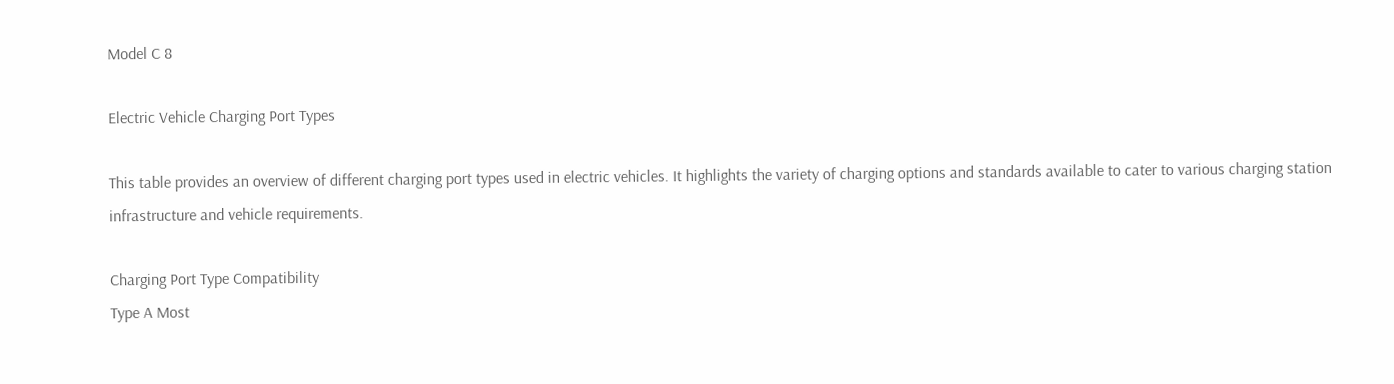Model C 8

Electric Vehicle Charging Port Types

This table provides an overview of different charging port types used in electric vehicles. It highlights the variety of charging options and standards available to cater to various charging station infrastructure and vehicle requirements.

Charging Port Type Compatibility
Type A Most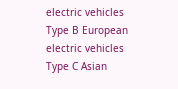electric vehicles
Type B European electric vehicles
Type C Asian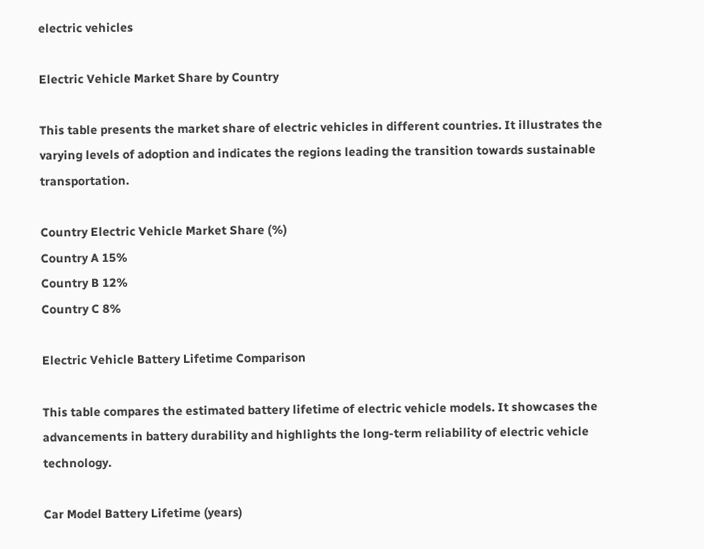electric vehicles

Electric Vehicle Market Share by Country

This table presents the market share of electric vehicles in different countries. It illustrates the varying levels of adoption and indicates the regions leading the transition towards sustainable transportation.

Country Electric Vehicle Market Share (%)
Country A 15%
Country B 12%
Country C 8%

Electric Vehicle Battery Lifetime Comparison

This table compares the estimated battery lifetime of electric vehicle models. It showcases the advancements in battery durability and highlights the long-term reliability of electric vehicle technology.

Car Model Battery Lifetime (years)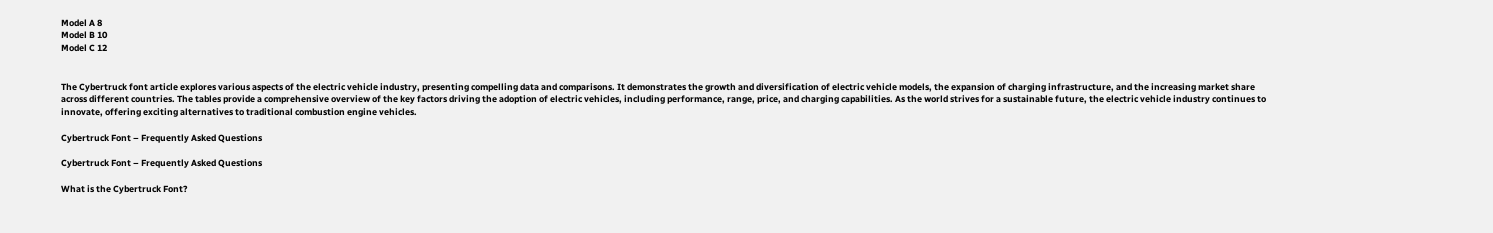Model A 8
Model B 10
Model C 12


The Cybertruck font article explores various aspects of the electric vehicle industry, presenting compelling data and comparisons. It demonstrates the growth and diversification of electric vehicle models, the expansion of charging infrastructure, and the increasing market share across different countries. The tables provide a comprehensive overview of the key factors driving the adoption of electric vehicles, including performance, range, price, and charging capabilities. As the world strives for a sustainable future, the electric vehicle industry continues to innovate, offering exciting alternatives to traditional combustion engine vehicles.

Cybertruck Font – Frequently Asked Questions

Cybertruck Font – Frequently Asked Questions

What is the Cybertruck Font?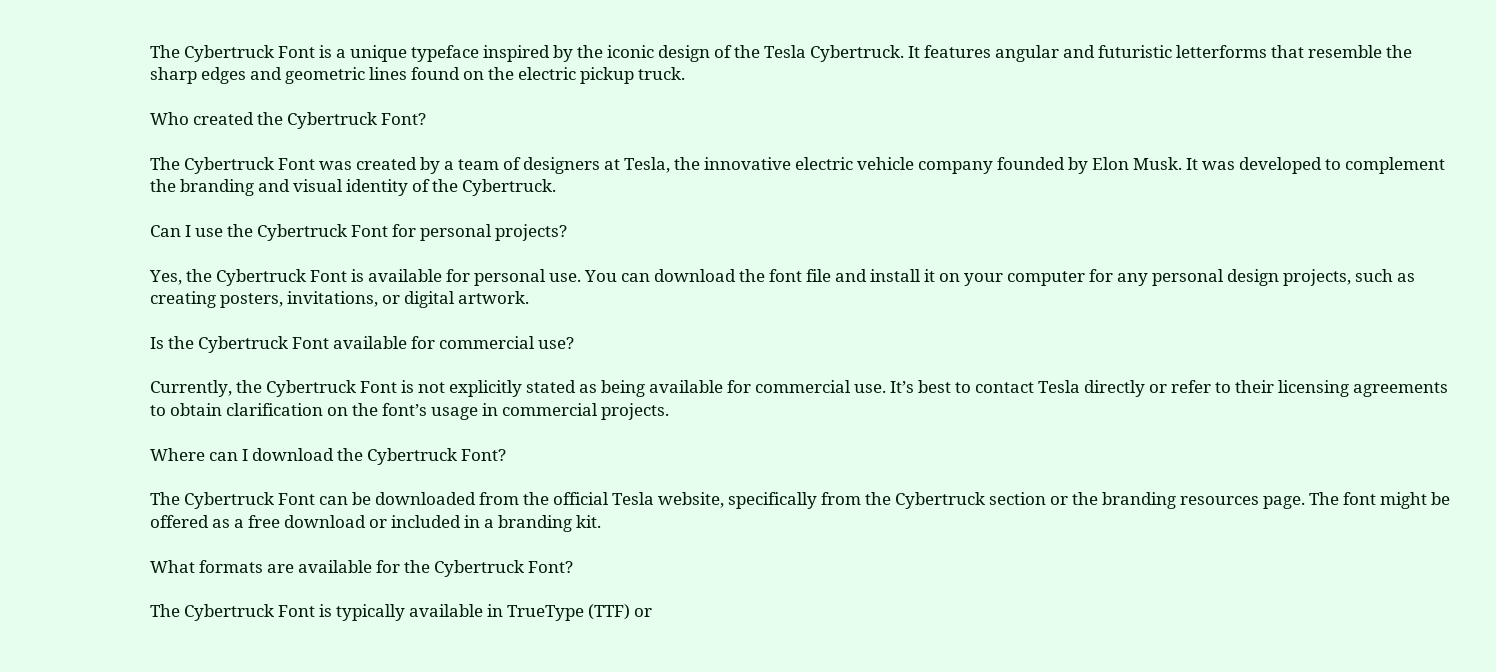The Cybertruck Font is a unique typeface inspired by the iconic design of the Tesla Cybertruck. It features angular and futuristic letterforms that resemble the sharp edges and geometric lines found on the electric pickup truck.

Who created the Cybertruck Font?

The Cybertruck Font was created by a team of designers at Tesla, the innovative electric vehicle company founded by Elon Musk. It was developed to complement the branding and visual identity of the Cybertruck.

Can I use the Cybertruck Font for personal projects?

Yes, the Cybertruck Font is available for personal use. You can download the font file and install it on your computer for any personal design projects, such as creating posters, invitations, or digital artwork.

Is the Cybertruck Font available for commercial use?

Currently, the Cybertruck Font is not explicitly stated as being available for commercial use. It’s best to contact Tesla directly or refer to their licensing agreements to obtain clarification on the font’s usage in commercial projects.

Where can I download the Cybertruck Font?

The Cybertruck Font can be downloaded from the official Tesla website, specifically from the Cybertruck section or the branding resources page. The font might be offered as a free download or included in a branding kit.

What formats are available for the Cybertruck Font?

The Cybertruck Font is typically available in TrueType (TTF) or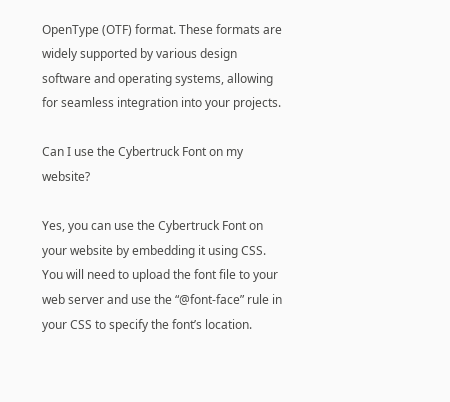OpenType (OTF) format. These formats are widely supported by various design software and operating systems, allowing for seamless integration into your projects.

Can I use the Cybertruck Font on my website?

Yes, you can use the Cybertruck Font on your website by embedding it using CSS. You will need to upload the font file to your web server and use the “@font-face” rule in your CSS to specify the font’s location.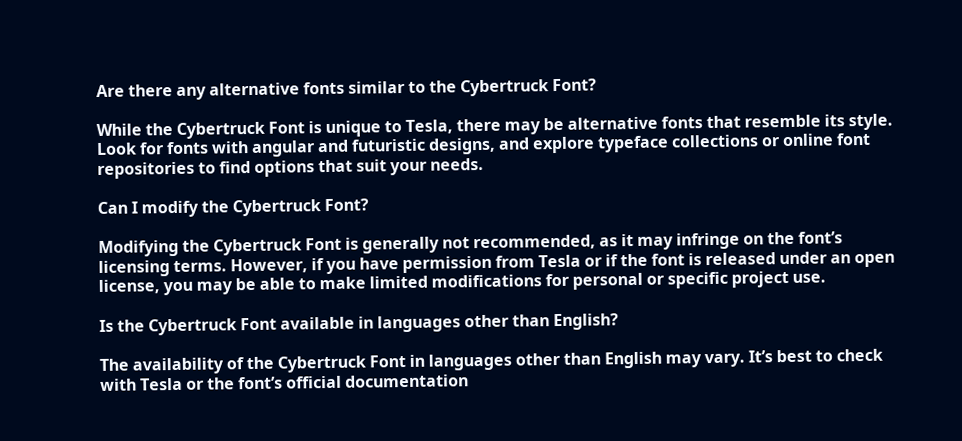Are there any alternative fonts similar to the Cybertruck Font?

While the Cybertruck Font is unique to Tesla, there may be alternative fonts that resemble its style. Look for fonts with angular and futuristic designs, and explore typeface collections or online font repositories to find options that suit your needs.

Can I modify the Cybertruck Font?

Modifying the Cybertruck Font is generally not recommended, as it may infringe on the font’s licensing terms. However, if you have permission from Tesla or if the font is released under an open license, you may be able to make limited modifications for personal or specific project use.

Is the Cybertruck Font available in languages other than English?

The availability of the Cybertruck Font in languages other than English may vary. It’s best to check with Tesla or the font’s official documentation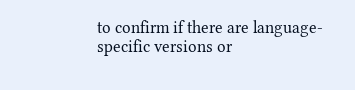to confirm if there are language-specific versions or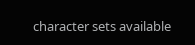character sets available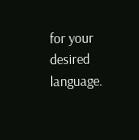for your desired language.